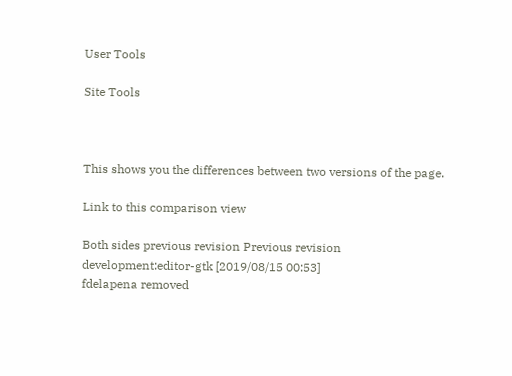User Tools

Site Tools



This shows you the differences between two versions of the page.

Link to this comparison view

Both sides previous revision Previous revision
development:editor-gtk [2019/08/15 00:53]
fdelapena removed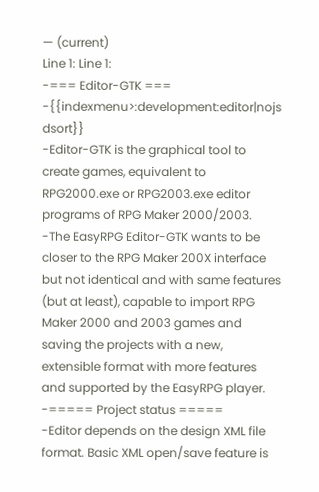— (current)
Line 1: Line 1:
-=== Editor-GTK ===
-{{indexmenu>:development:editor|nojs dsort}}
-Editor-GTK is the graphical tool to create games, equivalent to RPG2000.exe or RPG2003.exe editor programs of RPG Maker 2000/2003.
-The EasyRPG Editor-GTK wants to be closer to the RPG Maker 200X interface but not identical and with same features (but at least), capable to import RPG Maker 2000 and 2003 games and saving the projects with a new, extensible format with more features and supported by the EasyRPG player.
-===== Project status =====
-Editor depends on the design XML file format. Basic XML open/save feature is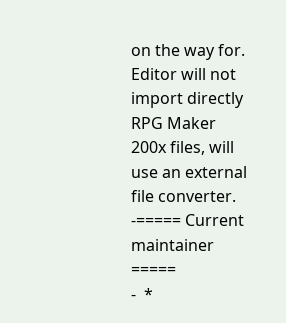on the way for. Editor will not import directly RPG Maker 200x files, will use an external file converter.
-===== Current maintainer =====
-  *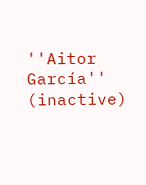''Aitor García'' (inactive)